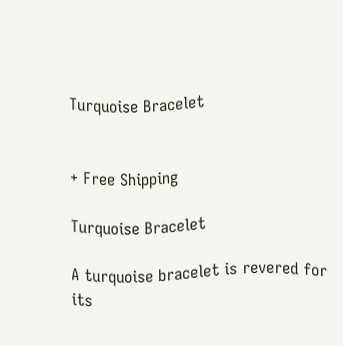Turquoise Bracelet


+ Free Shipping

Turquoise Bracelet

A turquoise bracelet is revered for its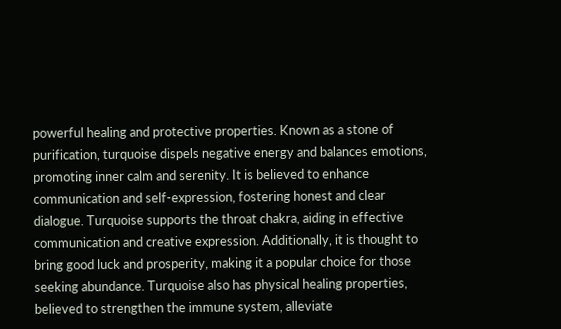powerful healing and protective properties. Known as a stone of purification, turquoise dispels negative energy and balances emotions, promoting inner calm and serenity. It is believed to enhance communication and self-expression, fostering honest and clear dialogue. Turquoise supports the throat chakra, aiding in effective communication and creative expression. Additionally, it is thought to bring good luck and prosperity, making it a popular choice for those seeking abundance. Turquoise also has physical healing properties, believed to strengthen the immune system, alleviate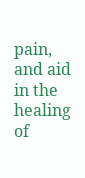pain, and aid in the healing of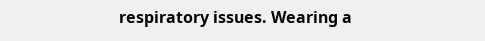respiratory issues. Wearing a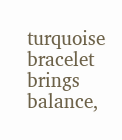turquoise bracelet brings balance,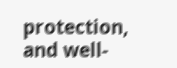protection, and well-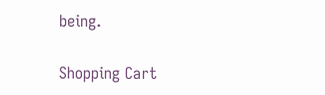being.

Shopping Cart